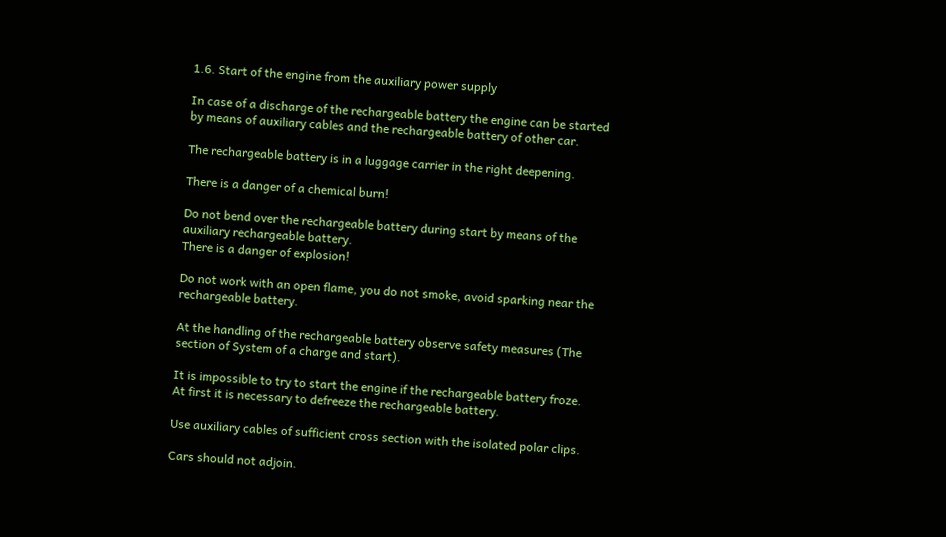1.6. Start of the engine from the auxiliary power supply

In case of a discharge of the rechargeable battery the engine can be started by means of auxiliary cables and the rechargeable battery of other car.

The rechargeable battery is in a luggage carrier in the right deepening.

There is a danger of a chemical burn!

Do not bend over the rechargeable battery during start by means of the auxiliary rechargeable battery.
There is a danger of explosion!

Do not work with an open flame, you do not smoke, avoid sparking near the rechargeable battery.

At the handling of the rechargeable battery observe safety measures (The section of System of a charge and start).

It is impossible to try to start the engine if the rechargeable battery froze. At first it is necessary to defreeze the rechargeable battery.

Use auxiliary cables of sufficient cross section with the isolated polar clips.

Cars should not adjoin.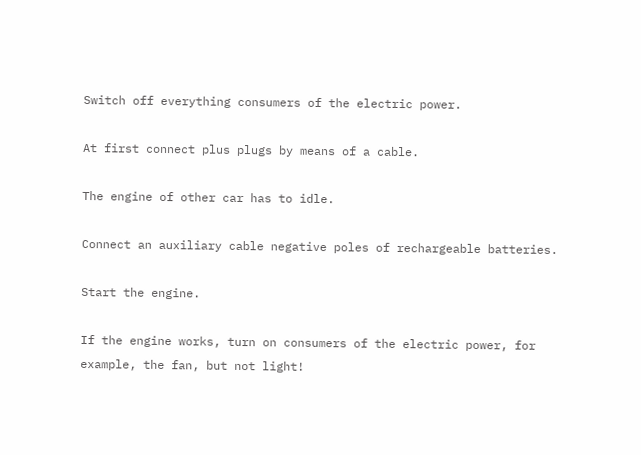Switch off everything consumers of the electric power.

At first connect plus plugs by means of a cable.

The engine of other car has to idle.

Connect an auxiliary cable negative poles of rechargeable batteries.

Start the engine.

If the engine works, turn on consumers of the electric power, for example, the fan, but not light!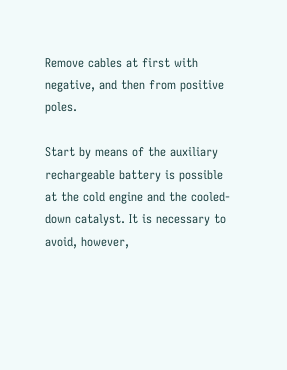Remove cables at first with negative, and then from positive poles.

Start by means of the auxiliary rechargeable battery is possible at the cold engine and the cooled-down catalyst. It is necessary to avoid, however,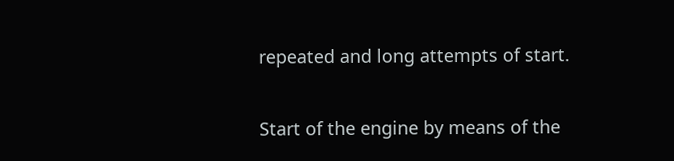repeated and long attempts of start.

Start of the engine by means of the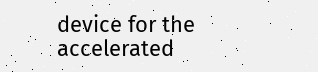device for the accelerated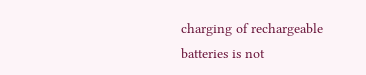charging of rechargeable batteries is not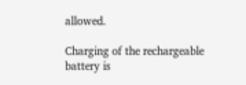allowed.

Charging of the rechargeable battery is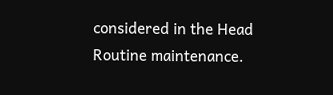considered in the Head Routine maintenance.